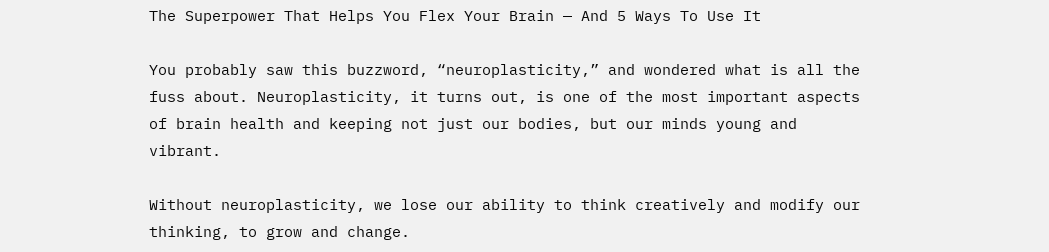The Superpower That Helps You Flex Your Brain — And 5 Ways To Use It

You probably saw this buzzword, “neuroplasticity,” and wondered what is all the fuss about. Neuroplasticity, it turns out, is one of the most important aspects of brain health and keeping not just our bodies, but our minds young and vibrant.

Without neuroplasticity, we lose our ability to think creatively and modify our thinking, to grow and change.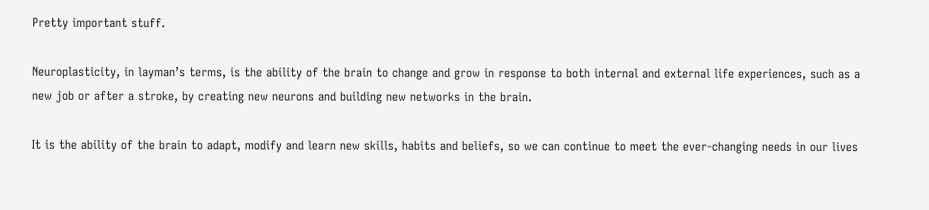Pretty important stuff.

Neuroplasticity, in layman’s terms, is the ability of the brain to change and grow in response to both internal and external life experiences, such as a new job or after a stroke, by creating new neurons and building new networks in the brain.

It is the ability of the brain to adapt, modify and learn new skills, habits and beliefs, so we can continue to meet the ever-changing needs in our lives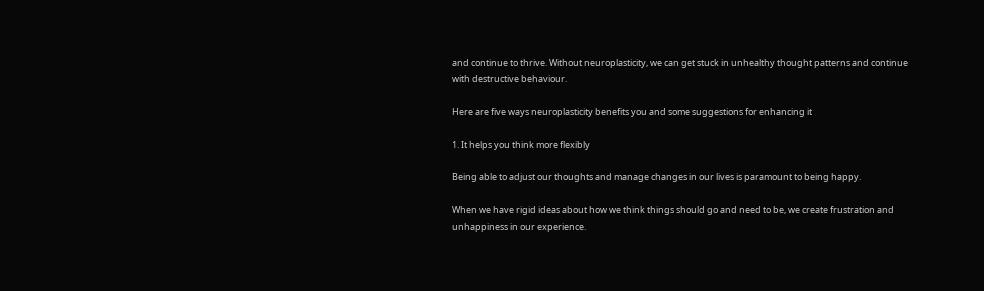and continue to thrive. Without neuroplasticity, we can get stuck in unhealthy thought patterns and continue with destructive behaviour.

Here are five ways neuroplasticity benefits you and some suggestions for enhancing it

1. It helps you think more flexibly

Being able to adjust our thoughts and manage changes in our lives is paramount to being happy.

When we have rigid ideas about how we think things should go and need to be, we create frustration and unhappiness in our experience.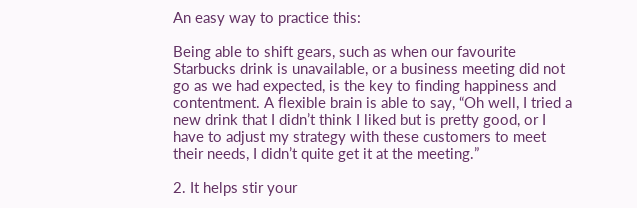An easy way to practice this:

Being able to shift gears, such as when our favourite Starbucks drink is unavailable, or a business meeting did not go as we had expected, is the key to finding happiness and contentment. A flexible brain is able to say, “Oh well, I tried a new drink that I didn’t think I liked but is pretty good, or I have to adjust my strategy with these customers to meet their needs, I didn’t quite get it at the meeting.”

2. It helps stir your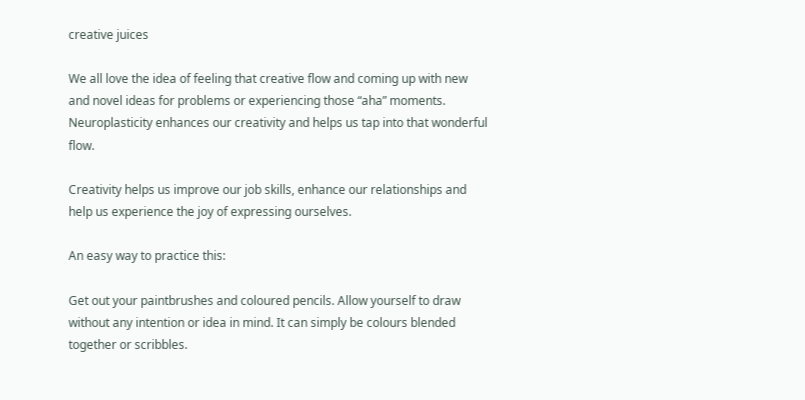creative juices

We all love the idea of feeling that creative flow and coming up with new and novel ideas for problems or experiencing those “aha” moments. Neuroplasticity enhances our creativity and helps us tap into that wonderful flow.

Creativity helps us improve our job skills, enhance our relationships and help us experience the joy of expressing ourselves.

An easy way to practice this:

Get out your paintbrushes and coloured pencils. Allow yourself to draw without any intention or idea in mind. It can simply be colours blended together or scribbles.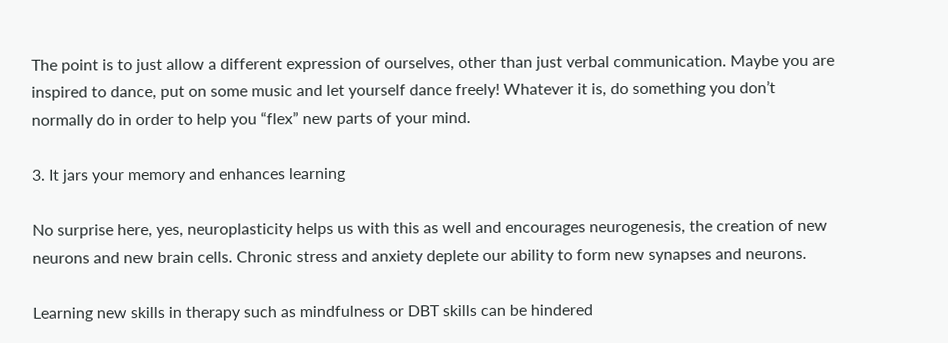The point is to just allow a different expression of ourselves, other than just verbal communication. Maybe you are inspired to dance, put on some music and let yourself dance freely! Whatever it is, do something you don’t normally do in order to help you “flex” new parts of your mind.

3. It jars your memory and enhances learning

No surprise here, yes, neuroplasticity helps us with this as well and encourages neurogenesis, the creation of new neurons and new brain cells. Chronic stress and anxiety deplete our ability to form new synapses and neurons.

Learning new skills in therapy such as mindfulness or DBT skills can be hindered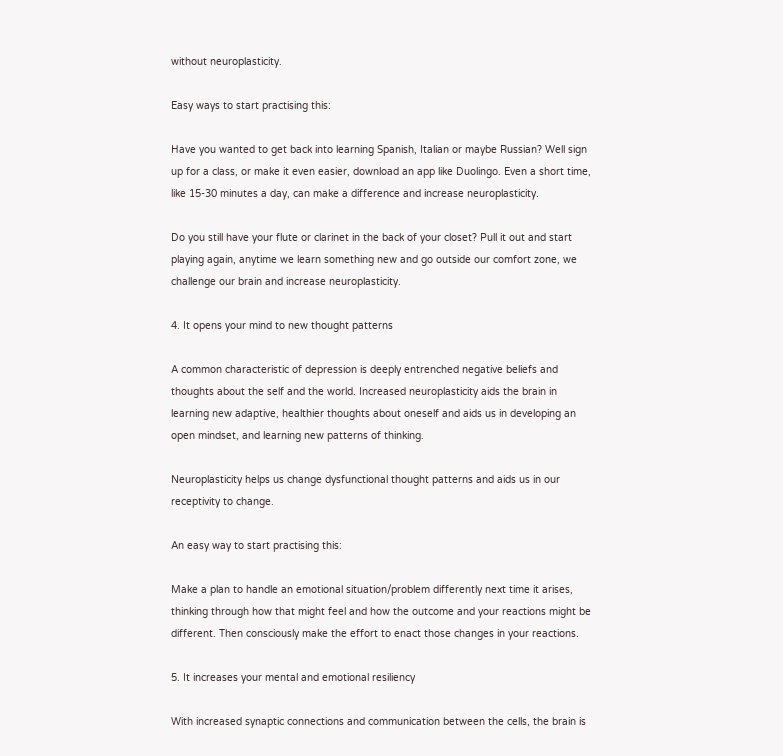without neuroplasticity.

Easy ways to start practising this:

Have you wanted to get back into learning Spanish, Italian or maybe Russian? Well sign up for a class, or make it even easier, download an app like Duolingo. Even a short time, like 15-30 minutes a day, can make a difference and increase neuroplasticity.

Do you still have your flute or clarinet in the back of your closet? Pull it out and start playing again, anytime we learn something new and go outside our comfort zone, we challenge our brain and increase neuroplasticity.

4. It opens your mind to new thought patterns

A common characteristic of depression is deeply entrenched negative beliefs and thoughts about the self and the world. Increased neuroplasticity aids the brain in learning new adaptive, healthier thoughts about oneself and aids us in developing an open mindset, and learning new patterns of thinking.

Neuroplasticity helps us change dysfunctional thought patterns and aids us in our receptivity to change.

An easy way to start practising this:

Make a plan to handle an emotional situation/problem differently next time it arises, thinking through how that might feel and how the outcome and your reactions might be different. Then consciously make the effort to enact those changes in your reactions.

5. It increases your mental and emotional resiliency

With increased synaptic connections and communication between the cells, the brain is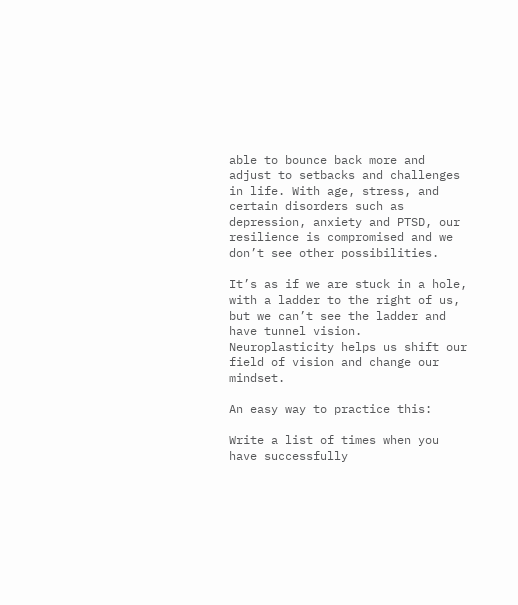able to bounce back more and adjust to setbacks and challenges in life. With age, stress, and certain disorders such as depression, anxiety and PTSD, our resilience is compromised and we don’t see other possibilities.

It’s as if we are stuck in a hole, with a ladder to the right of us, but we can’t see the ladder and have tunnel vision. Neuroplasticity helps us shift our field of vision and change our mindset.

An easy way to practice this:

Write a list of times when you have successfully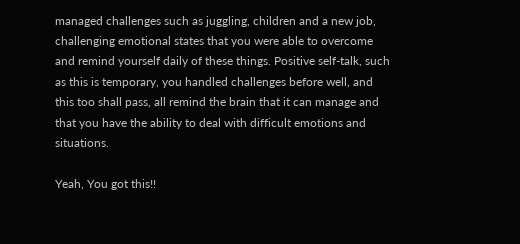managed challenges such as juggling, children and a new job, challenging emotional states that you were able to overcome and remind yourself daily of these things. Positive self-talk, such as this is temporary, you handled challenges before well, and this too shall pass, all remind the brain that it can manage and that you have the ability to deal with difficult emotions and situations.

Yeah, You got this!!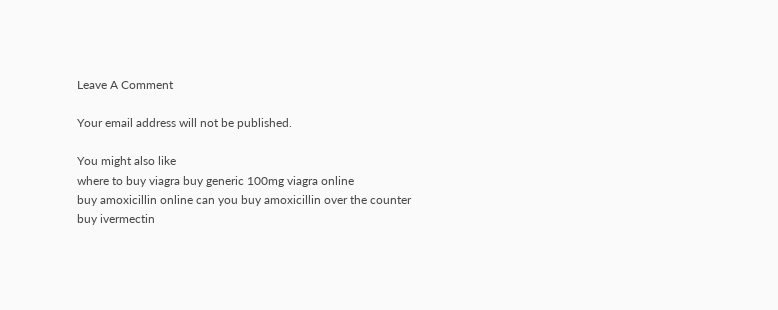Leave A Comment

Your email address will not be published.

You might also like
where to buy viagra buy generic 100mg viagra online
buy amoxicillin online can you buy amoxicillin over the counter
buy ivermectin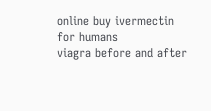online buy ivermectin for humans
viagra before and after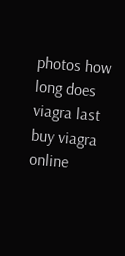photos how long does viagra last
buy viagra online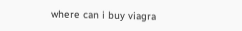where can i buy viagra